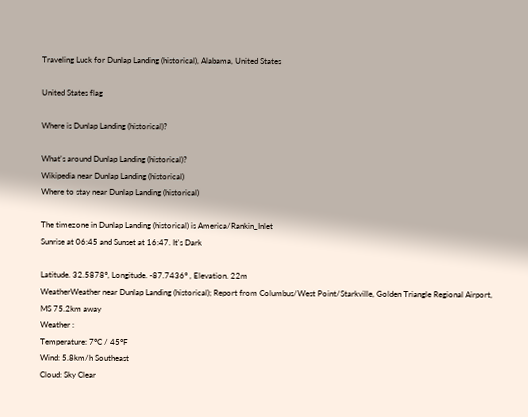Traveling Luck for Dunlap Landing (historical), Alabama, United States

United States flag

Where is Dunlap Landing (historical)?

What's around Dunlap Landing (historical)?
Wikipedia near Dunlap Landing (historical)
Where to stay near Dunlap Landing (historical)

The timezone in Dunlap Landing (historical) is America/Rankin_Inlet
Sunrise at 06:45 and Sunset at 16:47. It's Dark

Latitude. 32.5878°, Longitude. -87.7436° , Elevation. 22m
WeatherWeather near Dunlap Landing (historical); Report from Columbus/West Point/Starkville, Golden Triangle Regional Airport, MS 75.2km away
Weather :
Temperature: 7°C / 45°F
Wind: 5.8km/h Southeast
Cloud: Sky Clear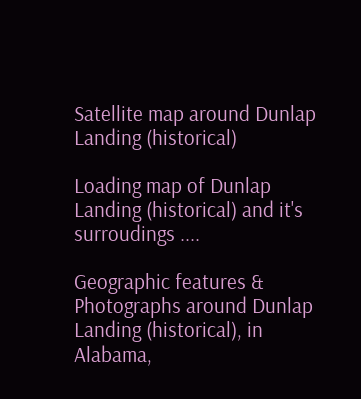Satellite map around Dunlap Landing (historical)

Loading map of Dunlap Landing (historical) and it's surroudings ....

Geographic features & Photographs around Dunlap Landing (historical), in Alabama,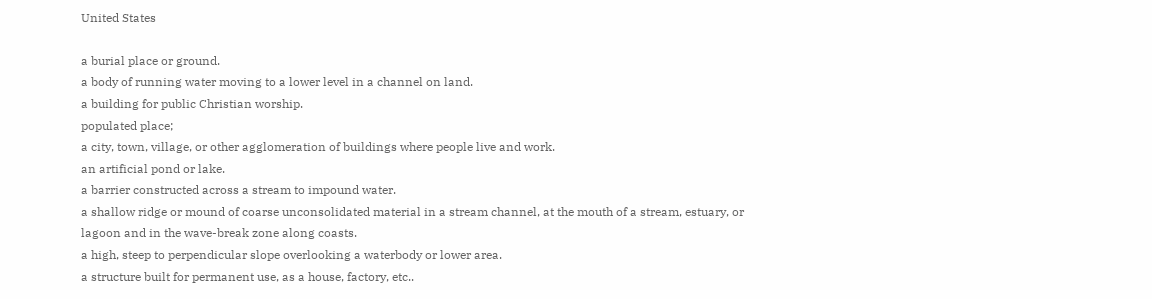United States

a burial place or ground.
a body of running water moving to a lower level in a channel on land.
a building for public Christian worship.
populated place;
a city, town, village, or other agglomeration of buildings where people live and work.
an artificial pond or lake.
a barrier constructed across a stream to impound water.
a shallow ridge or mound of coarse unconsolidated material in a stream channel, at the mouth of a stream, estuary, or lagoon and in the wave-break zone along coasts.
a high, steep to perpendicular slope overlooking a waterbody or lower area.
a structure built for permanent use, as a house, factory, etc..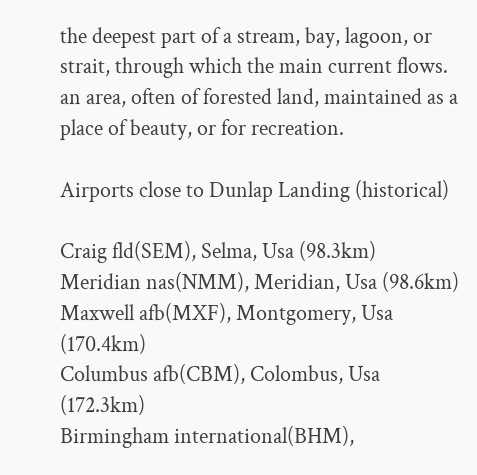the deepest part of a stream, bay, lagoon, or strait, through which the main current flows.
an area, often of forested land, maintained as a place of beauty, or for recreation.

Airports close to Dunlap Landing (historical)

Craig fld(SEM), Selma, Usa (98.3km)
Meridian nas(NMM), Meridian, Usa (98.6km)
Maxwell afb(MXF), Montgomery, Usa (170.4km)
Columbus afb(CBM), Colombus, Usa (172.3km)
Birmingham international(BHM),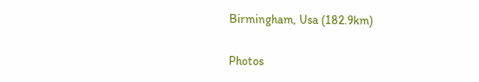Birmingham, Usa (182.9km)

Photos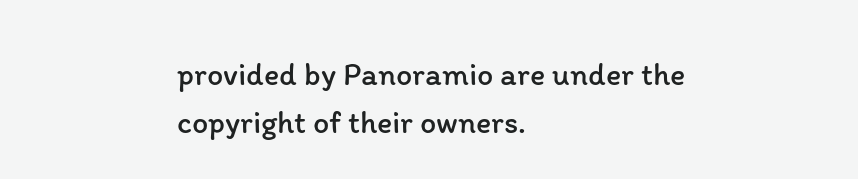provided by Panoramio are under the copyright of their owners.